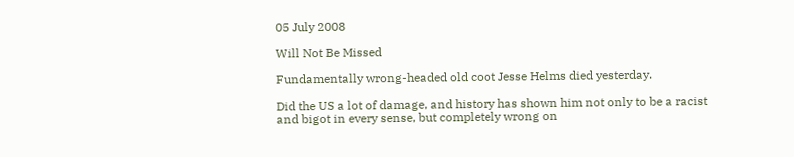05 July 2008

Will Not Be Missed

Fundamentally wrong-headed old coot Jesse Helms died yesterday.

Did the US a lot of damage, and history has shown him not only to be a racist and bigot in every sense, but completely wrong on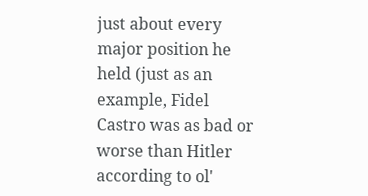just about every major position he held (just as an example, Fidel Castro was as bad or worse than Hitler according to ol'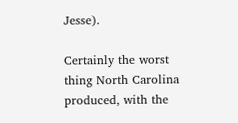Jesse).

Certainly the worst thing North Carolina produced, with the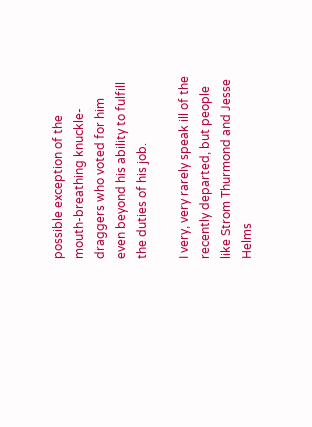possible exception of the mouth-breathing knuckle-draggers who voted for him even beyond his ability to fulfill the duties of his job.

I very, very rarely speak ill of the recently departed, but people like Strom Thurmond and Jesse Helms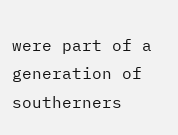were part of a generation of southerners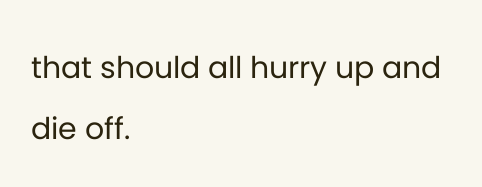that should all hurry up and die off.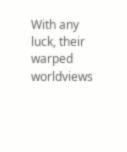With any luck, their warped worldviews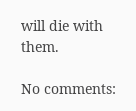will die with them.

No comments: